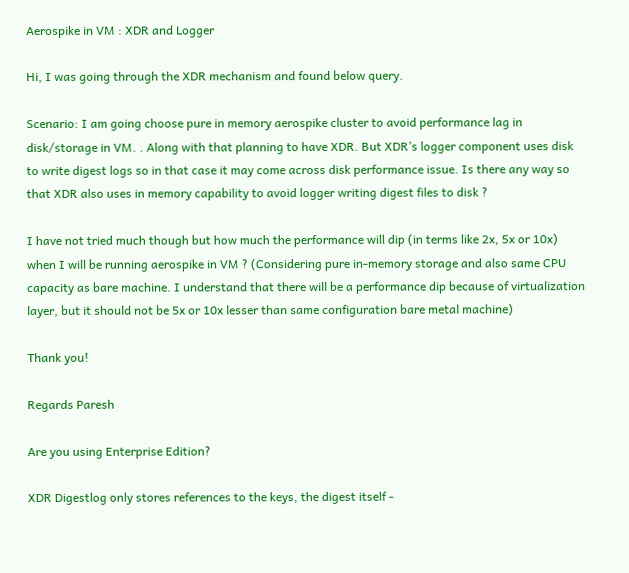Aerospike in VM : XDR and Logger

Hi, I was going through the XDR mechanism and found below query.

Scenario: I am going choose pure in memory aerospike cluster to avoid performance lag in disk/storage in VM. . Along with that planning to have XDR. But XDR’s logger component uses disk to write digest logs so in that case it may come across disk performance issue. Is there any way so that XDR also uses in memory capability to avoid logger writing digest files to disk ?

I have not tried much though but how much the performance will dip (in terms like 2x, 5x or 10x) when I will be running aerospike in VM ? (Considering pure in-memory storage and also same CPU capacity as bare machine. I understand that there will be a performance dip because of virtualization layer, but it should not be 5x or 10x lesser than same configuration bare metal machine)

Thank you!

Regards Paresh

Are you using Enterprise Edition?

XDR Digestlog only stores references to the keys, the digest itself -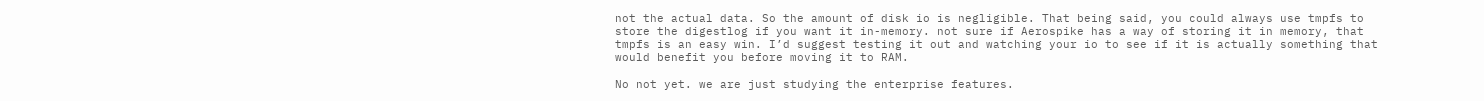not the actual data. So the amount of disk io is negligible. That being said, you could always use tmpfs to store the digestlog if you want it in-memory. not sure if Aerospike has a way of storing it in memory, that tmpfs is an easy win. I’d suggest testing it out and watching your io to see if it is actually something that would benefit you before moving it to RAM.

No not yet. we are just studying the enterprise features.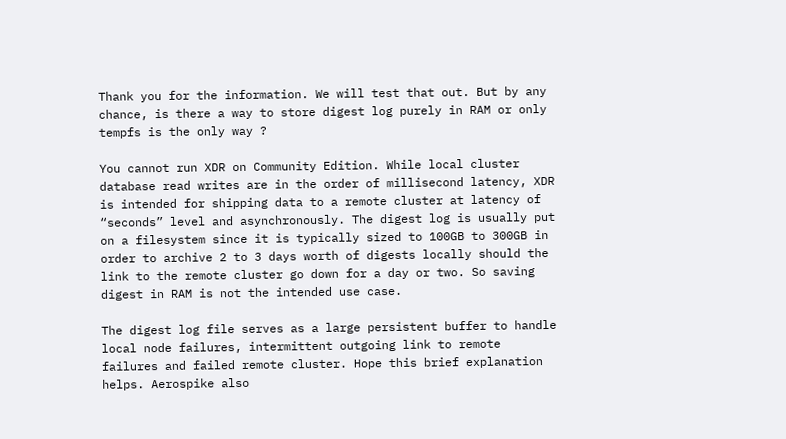Thank you for the information. We will test that out. But by any chance, is there a way to store digest log purely in RAM or only tempfs is the only way ?

You cannot run XDR on Community Edition. While local cluster database read writes are in the order of millisecond latency, XDR is intended for shipping data to a remote cluster at latency of “seconds” level and asynchronously. The digest log is usually put on a filesystem since it is typically sized to 100GB to 300GB in order to archive 2 to 3 days worth of digests locally should the link to the remote cluster go down for a day or two. So saving digest in RAM is not the intended use case.

The digest log file serves as a large persistent buffer to handle local node failures, intermittent outgoing link to remote failures and failed remote cluster. Hope this brief explanation helps. Aerospike also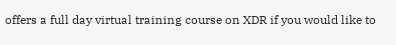offers a full day virtual training course on XDR if you would like to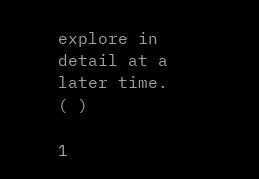explore in detail at a later time. ( )

1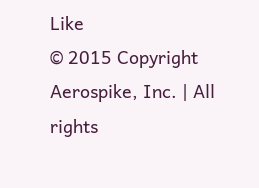Like
© 2015 Copyright Aerospike, Inc. | All rights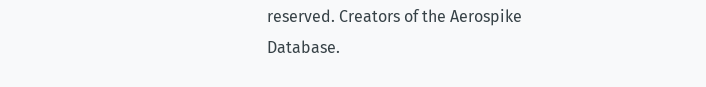reserved. Creators of the Aerospike Database.